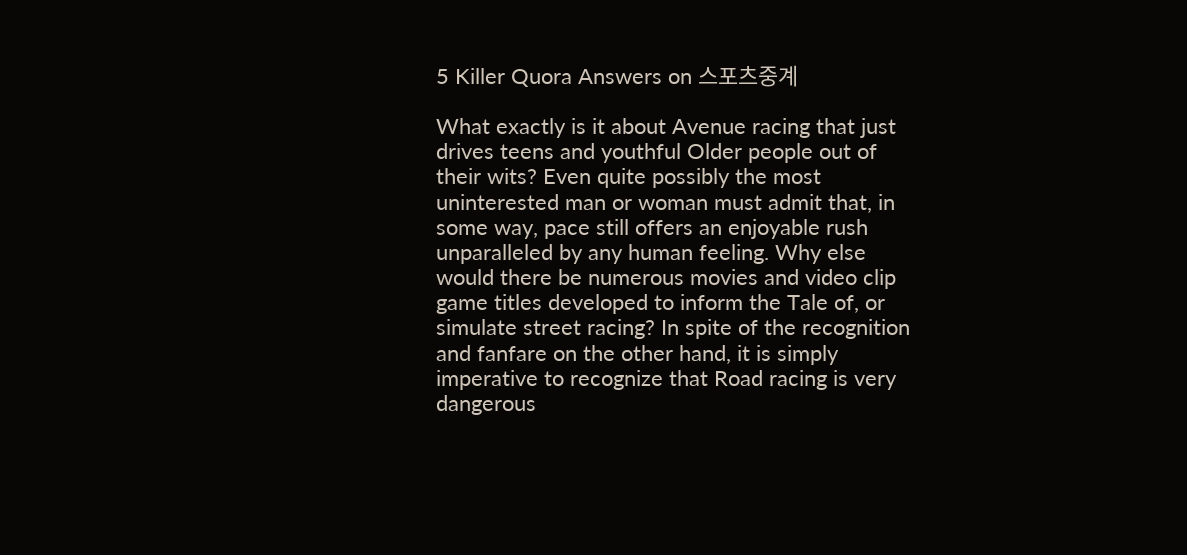5 Killer Quora Answers on 스포츠중계

What exactly is it about Avenue racing that just drives teens and youthful Older people out of their wits? Even quite possibly the most uninterested man or woman must admit that, in some way, pace still offers an enjoyable rush unparalleled by any human feeling. Why else would there be numerous movies and video clip game titles developed to inform the Tale of, or simulate street racing? In spite of the recognition and fanfare on the other hand, it is simply imperative to recognize that Road racing is very dangerous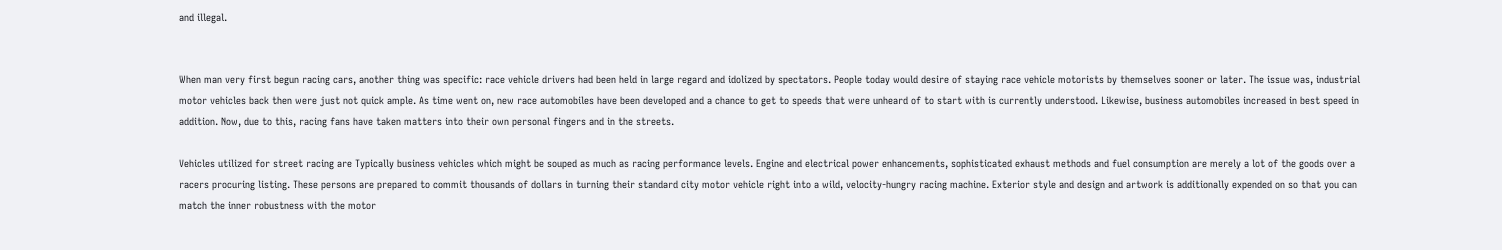and illegal.


When man very first begun racing cars, another thing was specific: race vehicle drivers had been held in large regard and idolized by spectators. People today would desire of staying race vehicle motorists by themselves sooner or later. The issue was, industrial motor vehicles back then were just not quick ample. As time went on, new race automobiles have been developed and a chance to get to speeds that were unheard of to start with is currently understood. Likewise, business automobiles increased in best speed in addition. Now, due to this, racing fans have taken matters into their own personal fingers and in the streets.

Vehicles utilized for street racing are Typically business vehicles which might be souped as much as racing performance levels. Engine and electrical power enhancements, sophisticated exhaust methods and fuel consumption are merely a lot of the goods over a racers procuring listing. These persons are prepared to commit thousands of dollars in turning their standard city motor vehicle right into a wild, velocity-hungry racing machine. Exterior style and design and artwork is additionally expended on so that you can match the inner robustness with the motor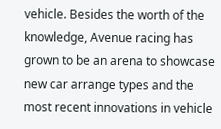vehicle. Besides the worth of the knowledge, Avenue racing has grown to be an arena to showcase new car arrange types and the most recent innovations in vehicle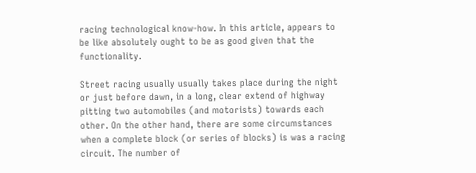racing technological know-how. In this article, appears to be like absolutely ought to be as good given that the functionality.

Street racing usually usually takes place during the night or just before dawn, in a long, clear extend of highway pitting two automobiles (and motorists) towards each other. On the other hand, there are some circumstances when a complete block (or series of blocks) is was a racing circuit. The number of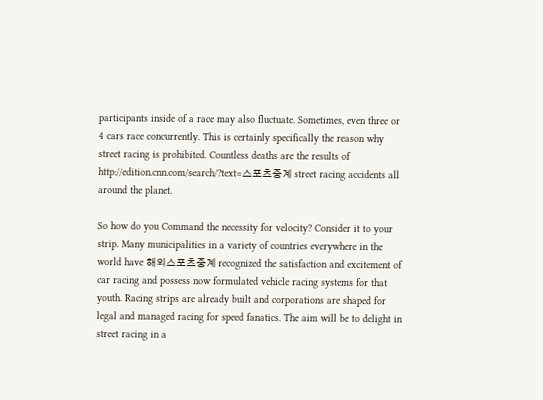participants inside of a race may also fluctuate. Sometimes, even three or 4 cars race concurrently. This is certainly specifically the reason why street racing is prohibited. Countless deaths are the results of http://edition.cnn.com/search/?text=스포츠중계 street racing accidents all around the planet.

So how do you Command the necessity for velocity? Consider it to your strip. Many municipalities in a variety of countries everywhere in the world have 해외스포츠중계 recognized the satisfaction and excitement of car racing and possess now formulated vehicle racing systems for that youth. Racing strips are already built and corporations are shaped for legal and managed racing for speed fanatics. The aim will be to delight in street racing in a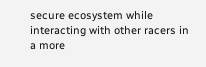secure ecosystem while interacting with other racers in a more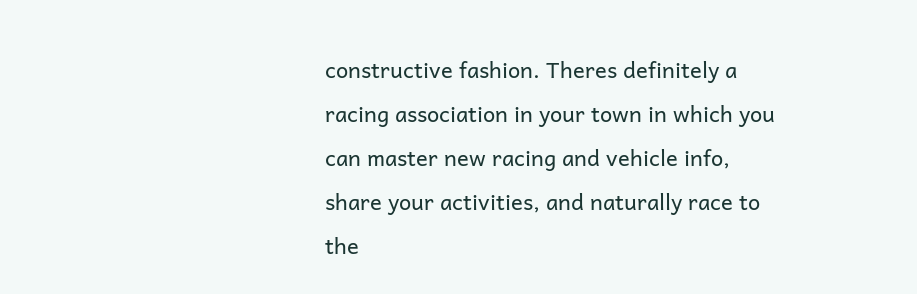constructive fashion. Theres definitely a racing association in your town in which you can master new racing and vehicle info, share your activities, and naturally race to the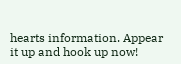hearts information. Appear it up and hook up now!